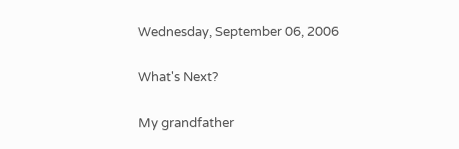Wednesday, September 06, 2006

What's Next?

My grandfather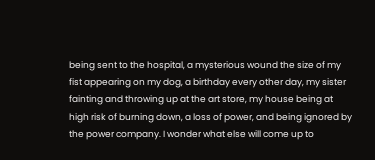being sent to the hospital, a mysterious wound the size of my fist appearing on my dog, a birthday every other day, my sister fainting and throwing up at the art store, my house being at high risk of burning down, a loss of power, and being ignored by the power company. I wonder what else will come up to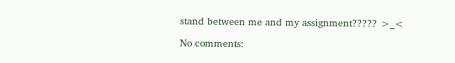stand between me and my assignment????? >_<

No comments: